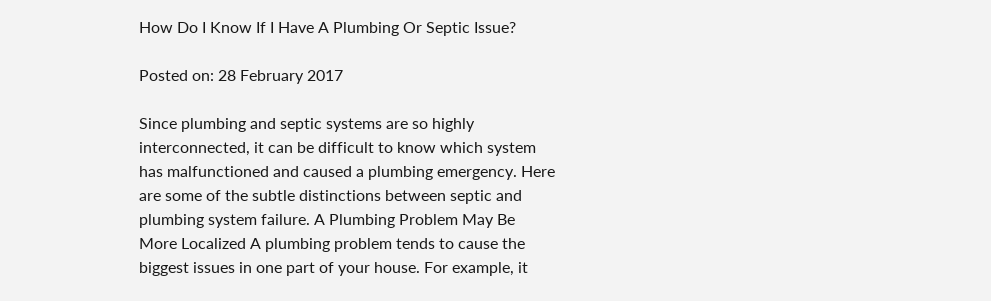How Do I Know If I Have A Plumbing Or Septic Issue?

Posted on: 28 February 2017

Since plumbing and septic systems are so highly interconnected, it can be difficult to know which system has malfunctioned and caused a plumbing emergency. Here are some of the subtle distinctions between septic and plumbing system failure. A Plumbing Problem May Be More Localized A plumbing problem tends to cause the biggest issues in one part of your house. For example, it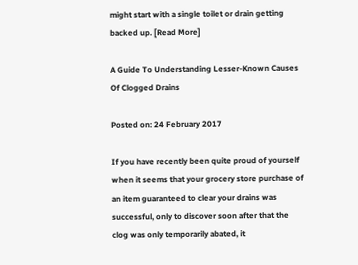might start with a single toilet or drain getting backed up. [Read More]

A Guide To Understanding Lesser-Known Causes Of Clogged Drains

Posted on: 24 February 2017

If you have recently been quite proud of yourself when it seems that your grocery store purchase of an item guaranteed to clear your drains was successful, only to discover soon after that the clog was only temporarily abated, it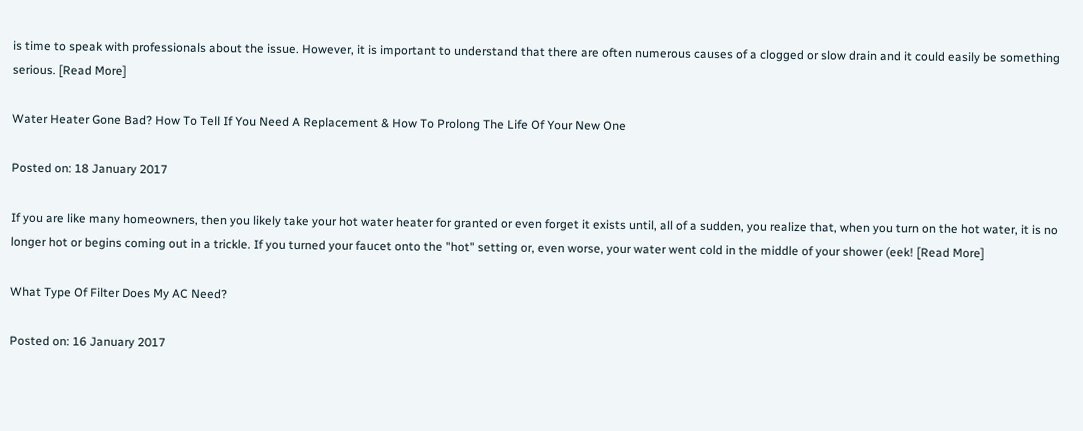is time to speak with professionals about the issue. However, it is important to understand that there are often numerous causes of a clogged or slow drain and it could easily be something serious. [Read More]

Water Heater Gone Bad? How To Tell If You Need A Replacement & How To Prolong The Life Of Your New One

Posted on: 18 January 2017

If you are like many homeowners, then you likely take your hot water heater for granted or even forget it exists until, all of a sudden, you realize that, when you turn on the hot water, it is no longer hot or begins coming out in a trickle. If you turned your faucet onto the "hot" setting or, even worse, your water went cold in the middle of your shower (eek! [Read More]

What Type Of Filter Does My AC Need?

Posted on: 16 January 2017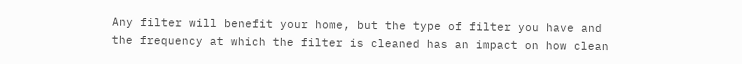Any filter will benefit your home, but the type of filter you have and the frequency at which the filter is cleaned has an impact on how clean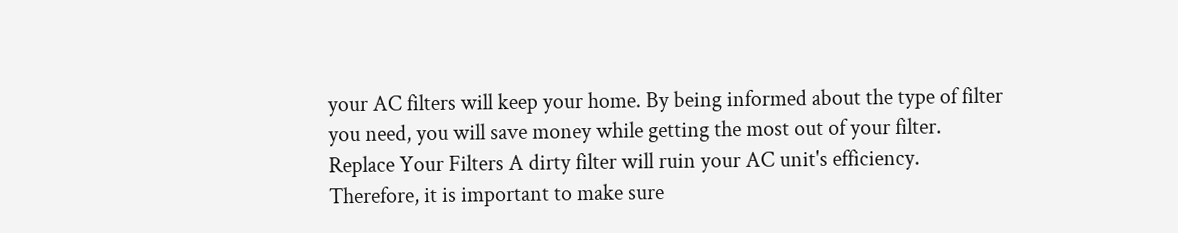your AC filters will keep your home. By being informed about the type of filter you need, you will save money while getting the most out of your filter. Replace Your Filters A dirty filter will ruin your AC unit's efficiency. Therefore, it is important to make sure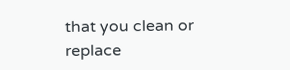that you clean or replace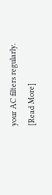your AC filters regularly. [Read More]